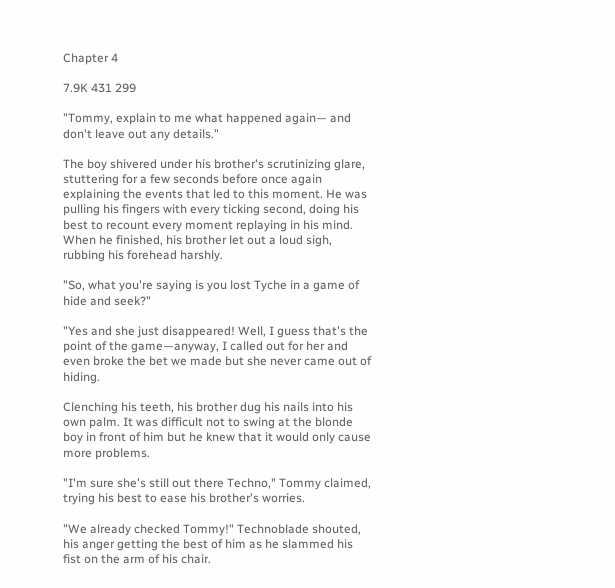Chapter 4

7.9K 431 299

"Tommy, explain to me what happened again— and don't leave out any details."

The boy shivered under his brother's scrutinizing glare, stuttering for a few seconds before once again explaining the events that led to this moment. He was pulling his fingers with every ticking second, doing his best to recount every moment replaying in his mind. When he finished, his brother let out a loud sigh, rubbing his forehead harshly.

"So, what you're saying is you lost Tyche in a game of hide and seek?"

"Yes and she just disappeared! Well, I guess that's the point of the game—anyway, I called out for her and even broke the bet we made but she never came out of hiding.

Clenching his teeth, his brother dug his nails into his own palm. It was difficult not to swing at the blonde boy in front of him but he knew that it would only cause more problems.

"I'm sure she's still out there Techno," Tommy claimed, trying his best to ease his brother's worries.

"We already checked Tommy!" Technoblade shouted, his anger getting the best of him as he slammed his fist on the arm of his chair.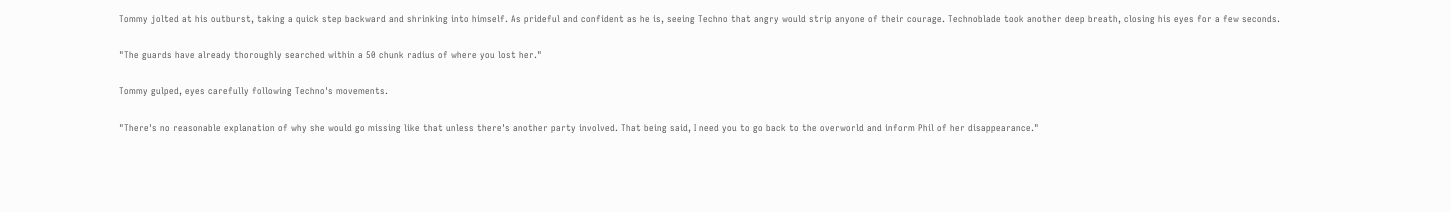Tommy jolted at his outburst, taking a quick step backward and shrinking into himself. As prideful and confident as he is, seeing Techno that angry would strip anyone of their courage. Technoblade took another deep breath, closing his eyes for a few seconds.

"The guards have already thoroughly searched within a 50 chunk radius of where you lost her."

Tommy gulped, eyes carefully following Techno's movements.

"There's no reasonable explanation of why she would go missing like that unless there's another party involved. That being said, I need you to go back to the overworld and inform Phil of her disappearance."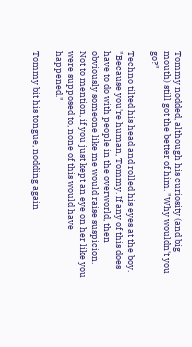Tommy nodded, although his curiosity (and big mouth) still got the better of him. "Why wouldn't you go?"

Techno tilted his head and rolled his eyes at the boy. "Because you're human, Tommy. If any of this does have to do with people in the overworld, then obviously someone like me would raise suspicion. Not to mention, if you just kept an eye on her like you were supposed to, none of this would have happened."

Tommy bit his tongue, nodding again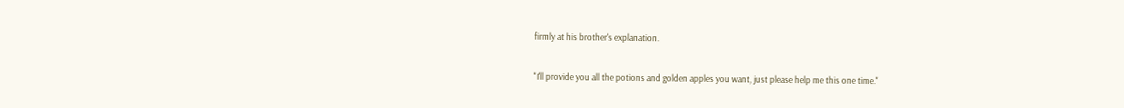firmly at his brother's explanation.

"I'll provide you all the potions and golden apples you want, just please help me this one time."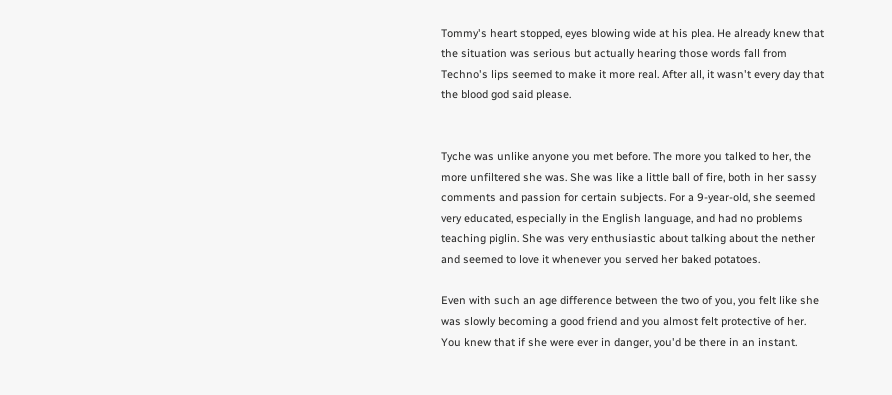Tommy's heart stopped, eyes blowing wide at his plea. He already knew that the situation was serious but actually hearing those words fall from Techno's lips seemed to make it more real. After all, it wasn't every day that the blood god said please.


Tyche was unlike anyone you met before. The more you talked to her, the more unfiltered she was. She was like a little ball of fire, both in her sassy comments and passion for certain subjects. For a 9-year-old, she seemed very educated, especially in the English language, and had no problems teaching piglin. She was very enthusiastic about talking about the nether and seemed to love it whenever you served her baked potatoes.

Even with such an age difference between the two of you, you felt like she was slowly becoming a good friend and you almost felt protective of her. You knew that if she were ever in danger, you'd be there in an instant.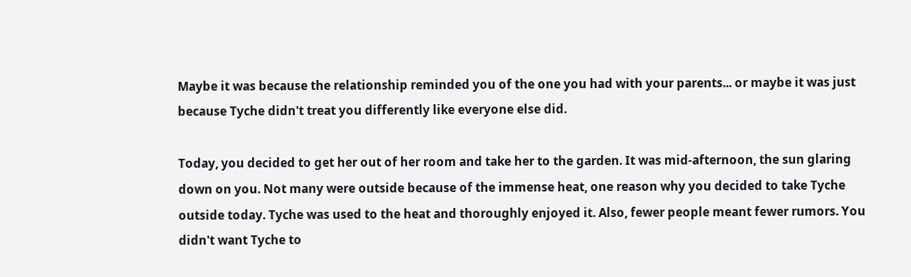Maybe it was because the relationship reminded you of the one you had with your parents... or maybe it was just because Tyche didn't treat you differently like everyone else did.

Today, you decided to get her out of her room and take her to the garden. It was mid-afternoon, the sun glaring down on you. Not many were outside because of the immense heat, one reason why you decided to take Tyche outside today. Tyche was used to the heat and thoroughly enjoyed it. Also, fewer people meant fewer rumors. You didn't want Tyche to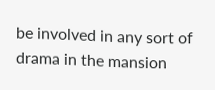be involved in any sort of drama in the mansion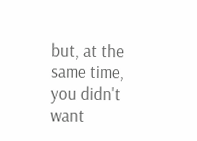but, at the same time, you didn't want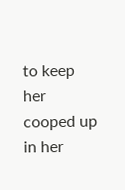to keep her cooped up in her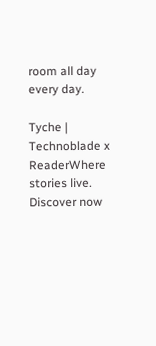room all day every day.

Tyche | Technoblade x ReaderWhere stories live. Discover now